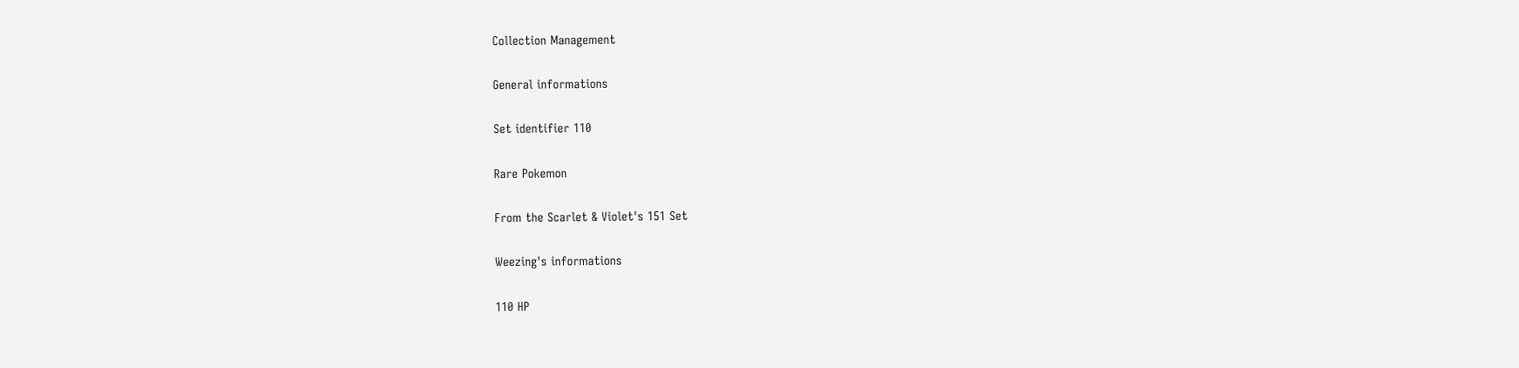Collection Management

General informations

Set identifier 110

Rare Pokemon

From the Scarlet & Violet's 151 Set

Weezing's informations

110 HP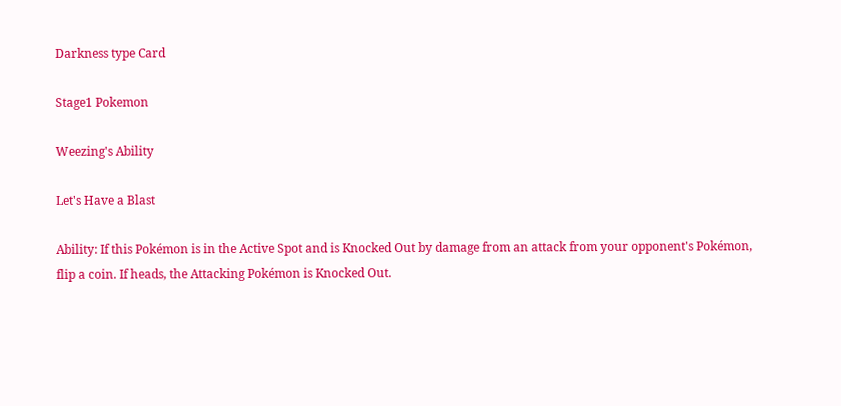Darkness type Card

Stage1 Pokemon

Weezing's Ability

Let's Have a Blast

Ability: If this Pokémon is in the Active Spot and is Knocked Out by damage from an attack from your opponent's Pokémon, flip a coin. If heads, the Attacking Pokémon is Knocked Out.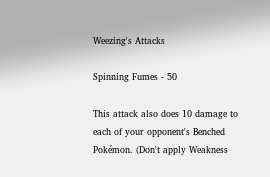Weezing's Attacks

Spinning Fumes - 50

This attack also does 10 damage to each of your opponent's Benched Pokémon. (Don't apply Weakness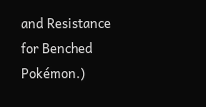and Resistance for Benched Pokémon.)